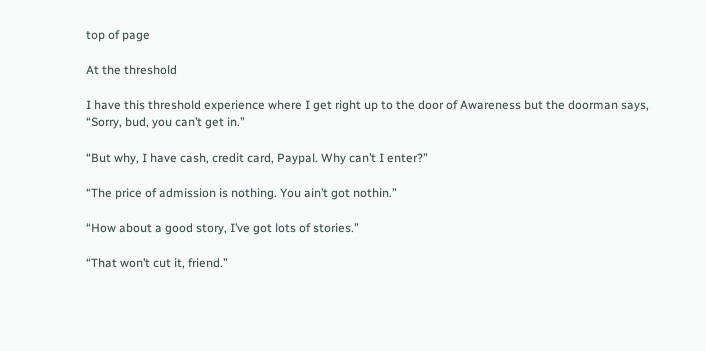top of page

At the threshold

I have this threshold experience where I get right up to the door of Awareness but the doorman says, “Sorry, bud, you can’t get in.”

“But why, I have cash, credit card, Paypal. Why can’t I enter?”

“The price of admission is nothing. You ain’t got nothin.”

“How about a good story, I’ve got lots of stories.”

“That won’t cut it, friend.”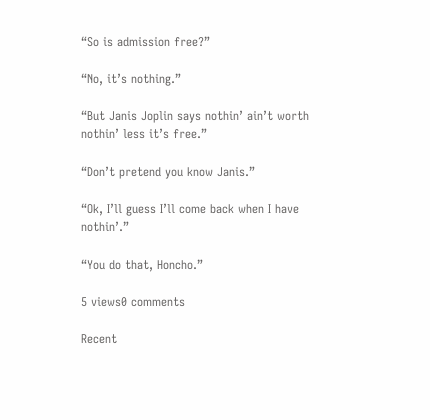“So is admission free?”

“No, it’s nothing.”

“But Janis Joplin says nothin’ ain’t worth nothin’ less it’s free.”

“Don’t pretend you know Janis.”

“Ok, I’ll guess I’ll come back when I have nothin’.”

“You do that, Honcho.”

5 views0 comments

Recent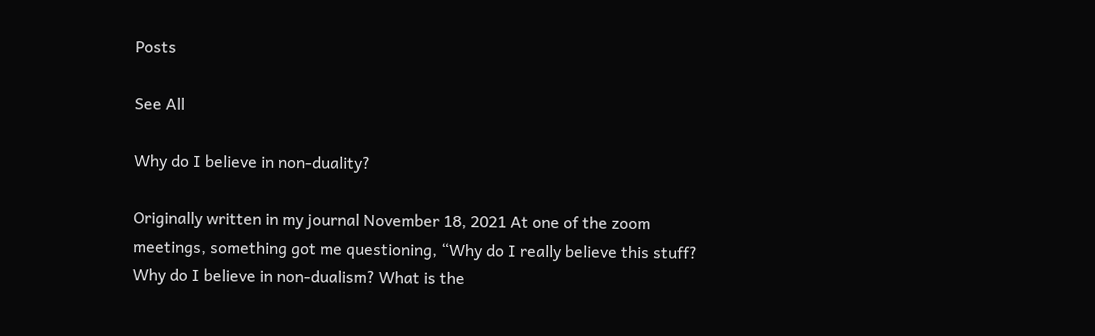Posts

See All

Why do I believe in non-duality?

Originally written in my journal November 18, 2021 At one of the zoom meetings, something got me questioning, “Why do I really believe this stuff? Why do I believe in non-dualism? What is the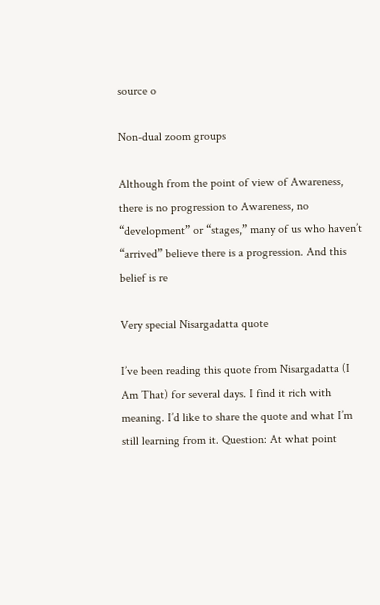source o

Non-dual zoom groups

Although from the point of view of Awareness, there is no progression to Awareness, no “development” or “stages,” many of us who haven’t “arrived” believe there is a progression. And this belief is re

Very special Nisargadatta quote

I’ve been reading this quote from Nisargadatta (I Am That) for several days. I find it rich with meaning. I’d like to share the quote and what I’m still learning from it. Question: At what point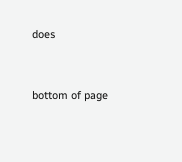does


bottom of page